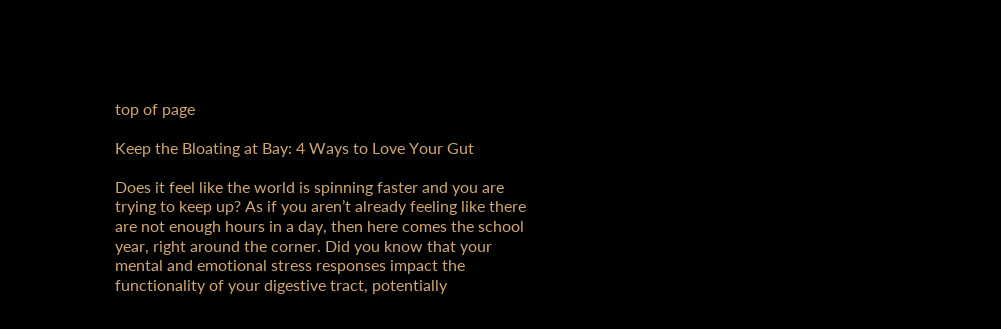top of page

Keep the Bloating at Bay: 4 Ways to Love Your Gut

Does it feel like the world is spinning faster and you are trying to keep up? As if you aren’t already feeling like there are not enough hours in a day, then here comes the school year, right around the corner. Did you know that your mental and emotional stress responses impact the functionality of your digestive tract, potentially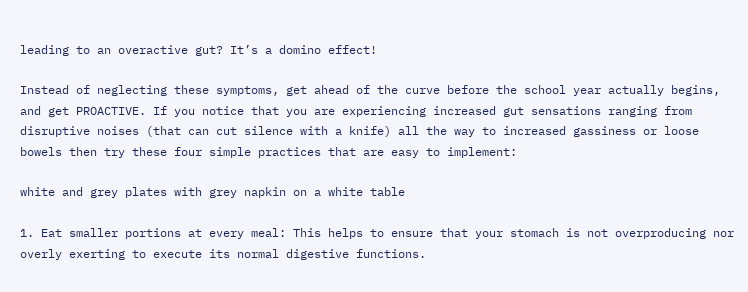leading to an overactive gut? It’s a domino effect!

Instead of neglecting these symptoms, get ahead of the curve before the school year actually begins, and get PROACTIVE. If you notice that you are experiencing increased gut sensations ranging from disruptive noises (that can cut silence with a knife) all the way to increased gassiness or loose bowels then try these four simple practices that are easy to implement:

white and grey plates with grey napkin on a white table

1. Eat smaller portions at every meal: This helps to ensure that your stomach is not overproducing nor overly exerting to execute its normal digestive functions.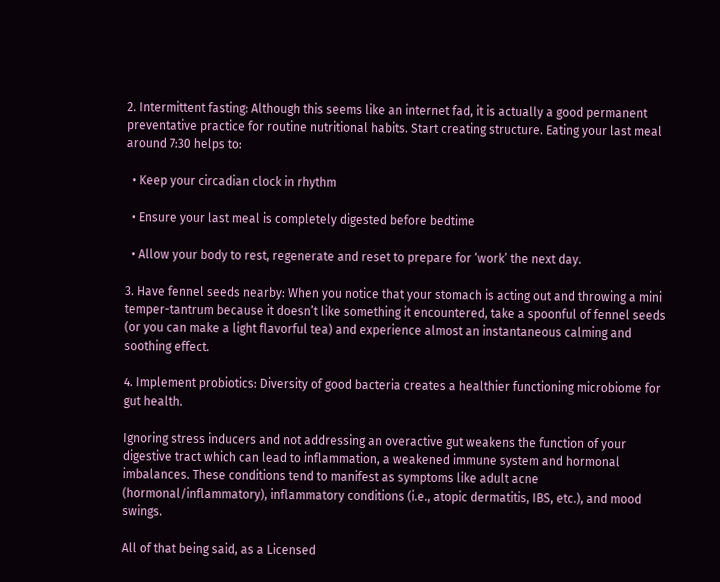2. Intermittent fasting: Although this seems like an internet fad, it is actually a good permanent preventative practice for routine nutritional habits. Start creating structure. Eating your last meal around 7:30 helps to:

  • Keep your circadian clock in rhythm

  • Ensure your last meal is completely digested before bedtime

  • Allow your body to rest, regenerate and reset to prepare for ‘work’ the next day.

3. Have fennel seeds nearby: When you notice that your stomach is acting out and throwing a mini temper-tantrum because it doesn’t like something it encountered, take a spoonful of fennel seeds (or you can make a light flavorful tea) and experience almost an instantaneous calming and soothing effect.

4. Implement probiotics: Diversity of good bacteria creates a healthier functioning microbiome for gut health.

Ignoring stress inducers and not addressing an overactive gut weakens the function of your digestive tract which can lead to inflammation, a weakened immune system and hormonal imbalances. These conditions tend to manifest as symptoms like adult acne (hormonal/inflammatory), inflammatory conditions (i.e., atopic dermatitis, IBS, etc.), and mood swings.

All of that being said, as a Licensed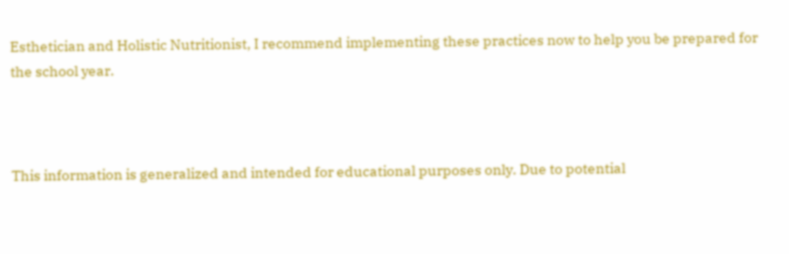Esthetician and Holistic Nutritionist, I recommend implementing these practices now to help you be prepared for the school year.



This information is generalized and intended for educational purposes only. Due to potential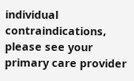individual contraindications, please see your primary care provider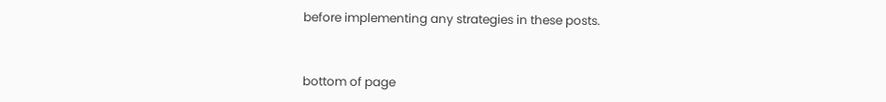before implementing any strategies in these posts.



bottom of page